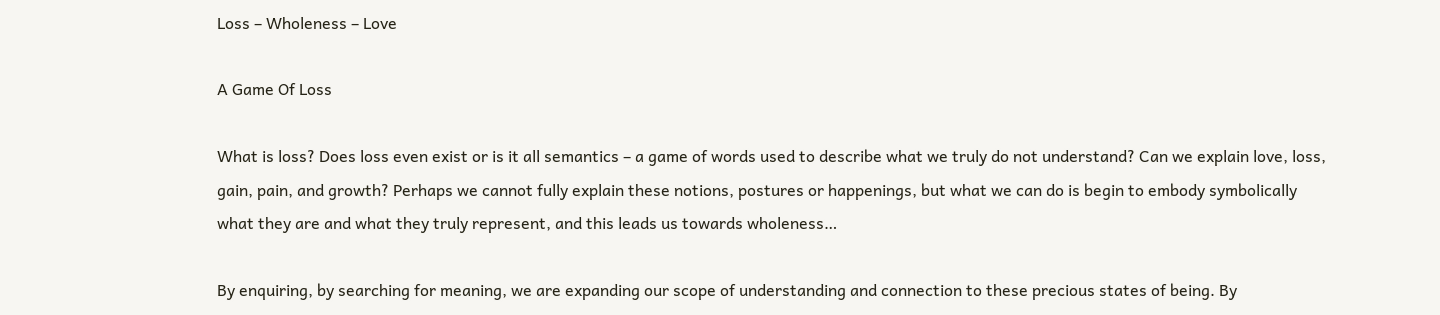Loss – Wholeness – Love

A Game Of Loss

What is loss? Does loss even exist or is it all semantics – a game of words used to describe what we truly do not understand? Can we explain love, loss, gain, pain, and growth? Perhaps we cannot fully explain these notions, postures or happenings, but what we can do is begin to embody symbolically what they are and what they truly represent, and this leads us towards wholeness…

By enquiring, by searching for meaning, we are expanding our scope of understanding and connection to these precious states of being. By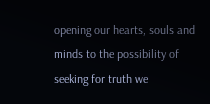opening our hearts, souls and minds to the possibility of seeking for truth we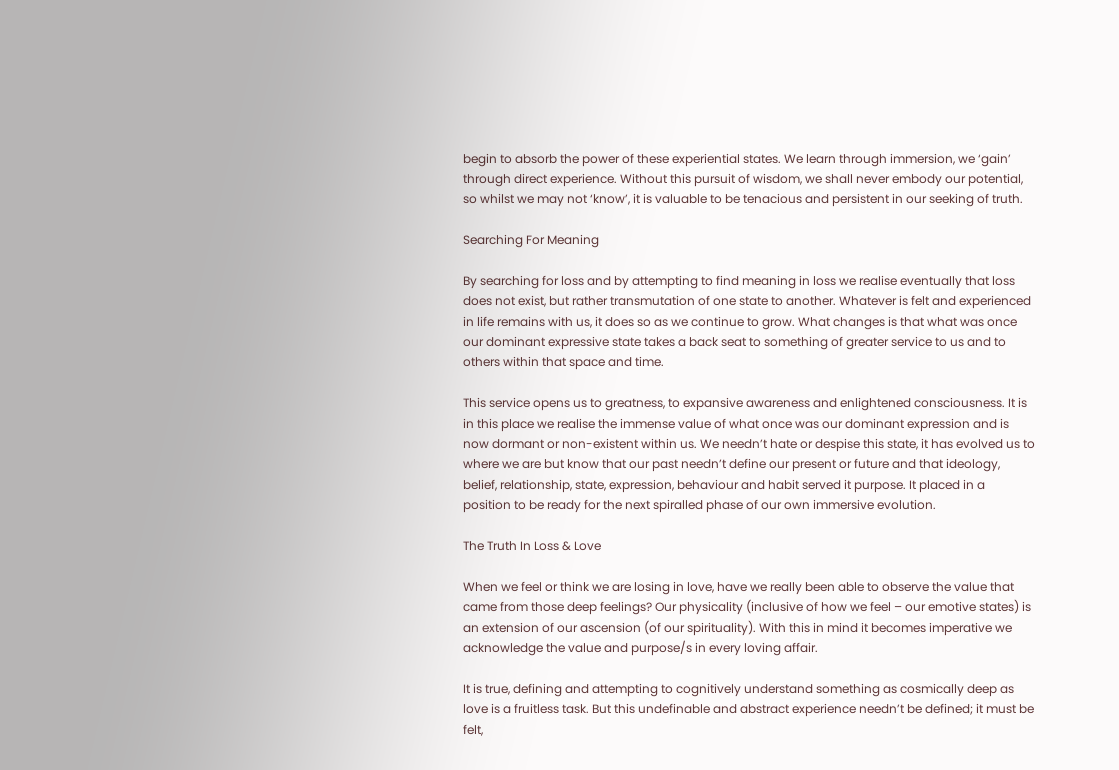begin to absorb the power of these experiential states. We learn through immersion, we ‘gain’ through direct experience. Without this pursuit of wisdom, we shall never embody our potential, so whilst we may not ‘know’, it is valuable to be tenacious and persistent in our seeking of truth.

Searching For Meaning

By searching for loss and by attempting to find meaning in loss we realise eventually that loss does not exist, but rather transmutation of one state to another. Whatever is felt and experienced in life remains with us, it does so as we continue to grow. What changes is that what was once our dominant expressive state takes a back seat to something of greater service to us and to others within that space and time.

This service opens us to greatness, to expansive awareness and enlightened consciousness. It is in this place we realise the immense value of what once was our dominant expression and is now dormant or non-existent within us. We needn’t hate or despise this state, it has evolved us to where we are but know that our past needn’t define our present or future and that ideology, belief, relationship, state, expression, behaviour and habit served it purpose. It placed in a position to be ready for the next spiralled phase of our own immersive evolution.

The Truth In Loss & Love

When we feel or think we are losing in love, have we really been able to observe the value that came from those deep feelings? Our physicality (inclusive of how we feel – our emotive states) is an extension of our ascension (of our spirituality). With this in mind it becomes imperative we acknowledge the value and purpose/s in every loving affair.

It is true, defining and attempting to cognitively understand something as cosmically deep as love is a fruitless task. But this undefinable and abstract experience needn’t be defined; it must be felt,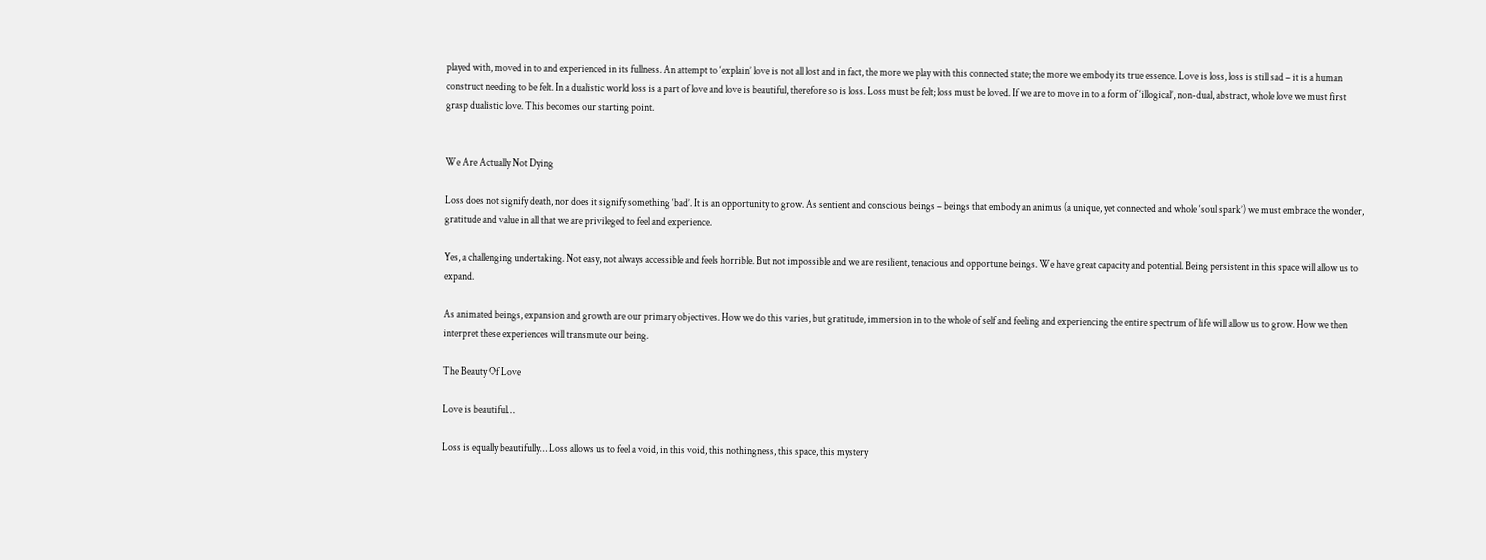played with, moved in to and experienced in its fullness. An attempt to ‘explain’ love is not all lost and in fact, the more we play with this connected state; the more we embody its true essence. Love is loss, loss is still sad – it is a human construct needing to be felt. In a dualistic world loss is a part of love and love is beautiful, therefore so is loss. Loss must be felt; loss must be loved. If we are to move in to a form of ‘illogical’, non-dual, abstract, whole love we must first grasp dualistic love. This becomes our starting point.


We Are Actually Not Dying

Loss does not signify death, nor does it signify something ‘bad’. It is an opportunity to grow. As sentient and conscious beings – beings that embody an animus (a unique, yet connected and whole ‘soul spark’) we must embrace the wonder, gratitude and value in all that we are privileged to feel and experience.

Yes, a challenging undertaking. Not easy, not always accessible and feels horrible. But not impossible and we are resilient, tenacious and opportune beings. We have great capacity and potential. Being persistent in this space will allow us to expand.

As animated beings, expansion and growth are our primary objectives. How we do this varies, but gratitude, immersion in to the whole of self and feeling and experiencing the entire spectrum of life will allow us to grow. How we then interpret these experiences will transmute our being.

The Beauty Of Love

Love is beautiful…

Loss is equally beautifully… Loss allows us to feel a void, in this void, this nothingness, this space, this mystery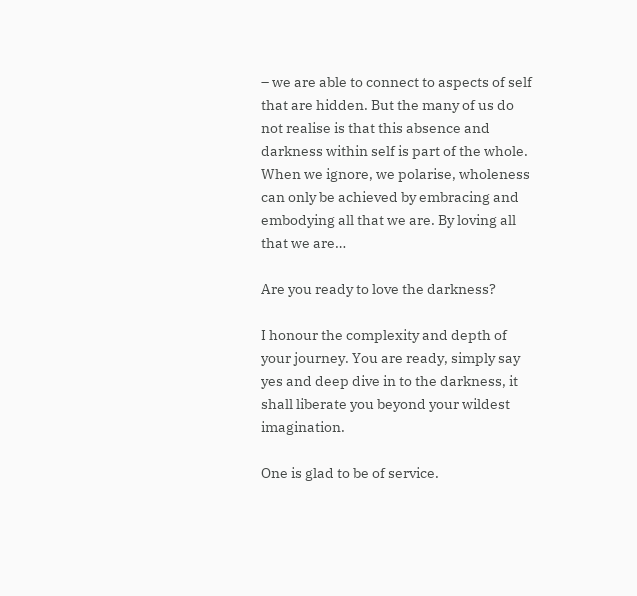– we are able to connect to aspects of self that are hidden. But the many of us do not realise is that this absence and darkness within self is part of the whole. When we ignore, we polarise, wholeness can only be achieved by embracing and embodying all that we are. By loving all that we are…

Are you ready to love the darkness?

I honour the complexity and depth of your journey. You are ready, simply say yes and deep dive in to the darkness, it shall liberate you beyond your wildest imagination.

One is glad to be of service.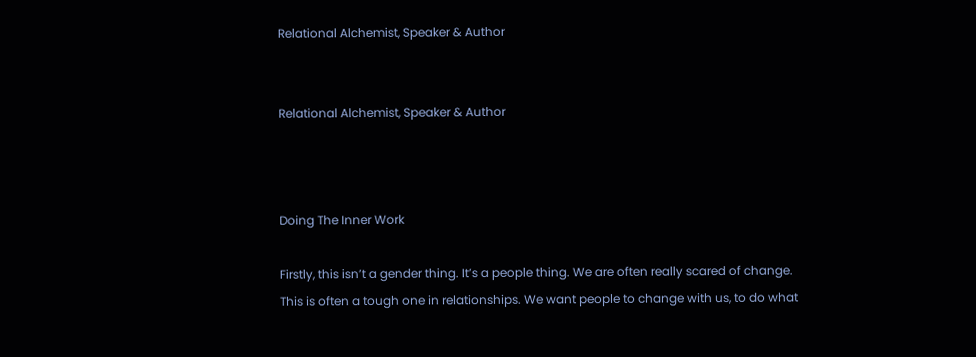Relational Alchemist, Speaker & Author


Relational Alchemist, Speaker & Author



Doing The Inner Work

Firstly, this isn’t a gender thing. It’s a people thing. We are often really scared of change.
This is often a tough one in relationships. We want people to change with us, to do what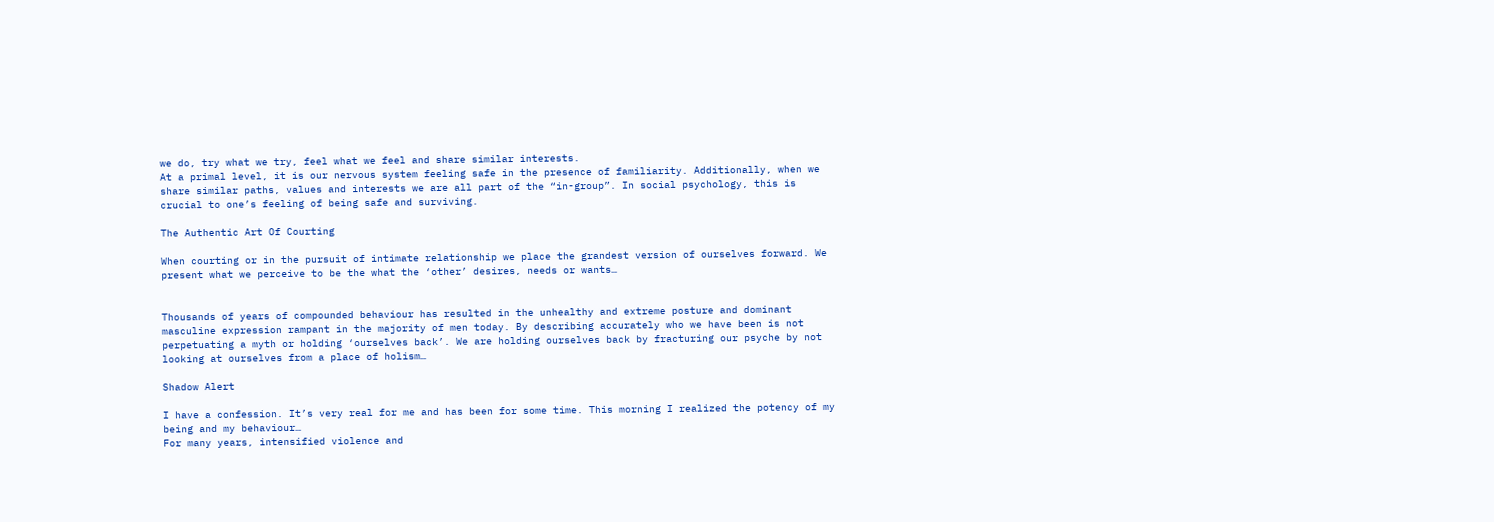we do, try what we try, feel what we feel and share similar interests.
At a primal level, it is our nervous system feeling safe in the presence of familiarity. Additionally, when we share similar paths, values and interests we are all part of the “in-group”. In social psychology, this is crucial to one’s feeling of being safe and surviving.

The Authentic Art Of Courting

When courting or in the pursuit of intimate relationship we place the grandest version of ourselves forward. We present what we perceive to be the what the ‘other’ desires, needs or wants…


Thousands of years of compounded behaviour has resulted in the unhealthy and extreme posture and dominant masculine expression rampant in the majority of men today. By describing accurately who we have been is not perpetuating a myth or holding ‘ourselves back’. We are holding ourselves back by fracturing our psyche by not looking at ourselves from a place of holism…

Shadow Alert

I have a confession. It’s very real for me and has been for some time. This morning I realized the potency of my being and my behaviour…
For many years, intensified violence and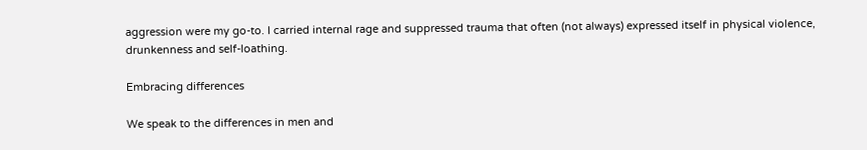aggression were my go-to. I carried internal rage and suppressed trauma that often (not always) expressed itself in physical violence, drunkenness and self-loathing.

Embracing differences

We speak to the differences in men and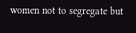women not to segregate but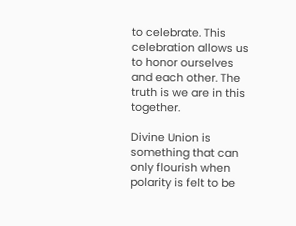to celebrate. This celebration allows us to honor ourselves and each other. The truth is we are in this together.

Divine Union is something that can only flourish when polarity is felt to be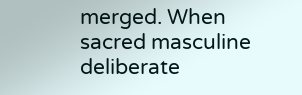merged. When sacred masculine deliberate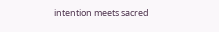intention meets sacred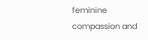feminine compassion and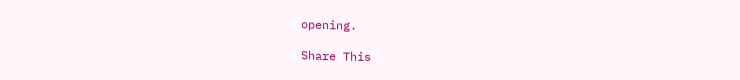opening.

Share This